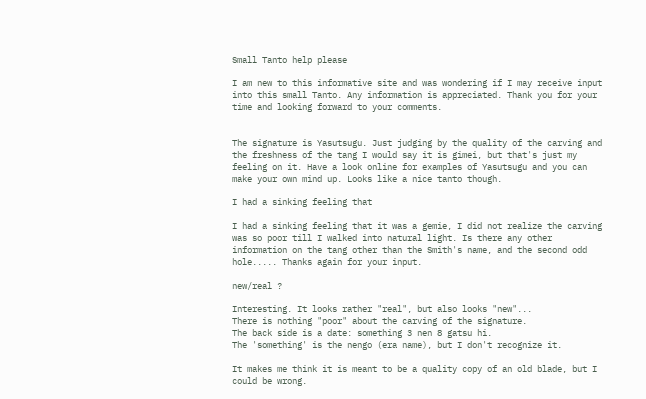Small Tanto help please

I am new to this informative site and was wondering if I may receive input into this small Tanto. Any information is appreciated. Thank you for your time and looking forward to your comments.


The signature is Yasutsugu. Just judging by the quality of the carving and the freshness of the tang I would say it is gimei, but that's just my feeling on it. Have a look online for examples of Yasutsugu and you can make your own mind up. Looks like a nice tanto though.

I had a sinking feeling that

I had a sinking feeling that it was a gemie, I did not realize the carving was so poor till I walked into natural light. Is there any other information on the tang other than the Smith's name, and the second odd hole..... Thanks again for your input.

new/real ?

Interesting. It looks rather "real", but also looks "new"...
There is nothing "poor" about the carving of the signature.
The back side is a date: something 3 nen 8 gatsu hi.
The 'something' is the nengo (era name), but I don't recognize it.

It makes me think it is meant to be a quality copy of an old blade, but I could be wrong.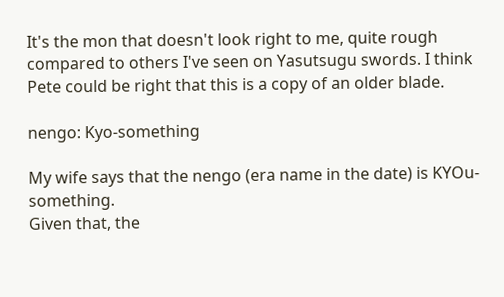It's the mon that doesn't look right to me, quite rough compared to others I've seen on Yasutsugu swords. I think Pete could be right that this is a copy of an older blade.

nengo: Kyo-something

My wife says that the nengo (era name in the date) is KYOu-something.
Given that, the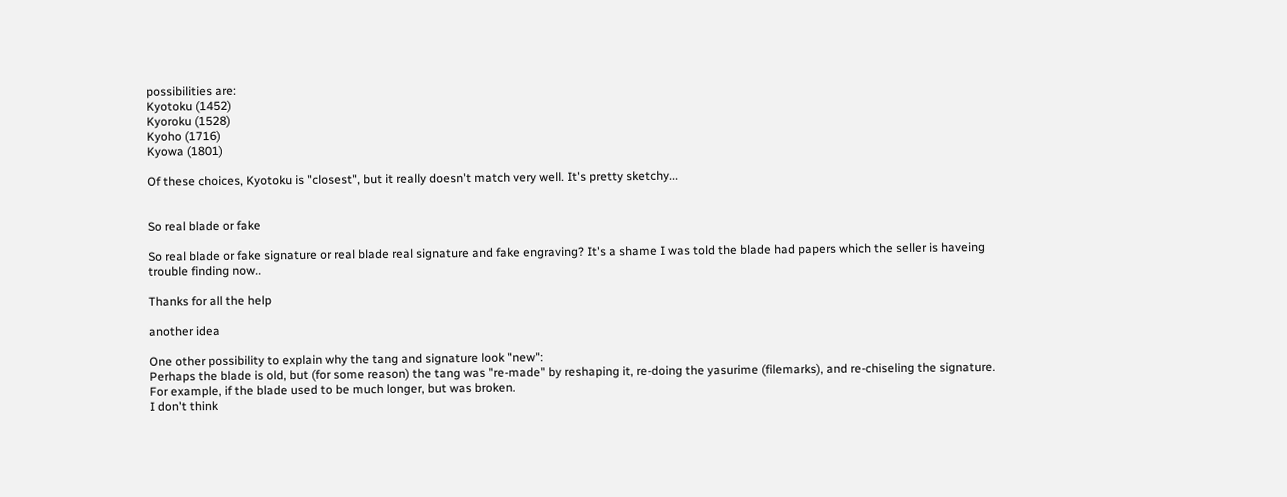possibilities are:
Kyotoku (1452)
Kyoroku (1528)
Kyoho (1716)
Kyowa (1801)

Of these choices, Kyotoku is "closest", but it really doesn't match very well. It's pretty sketchy...


So real blade or fake

So real blade or fake signature or real blade real signature and fake engraving? It's a shame I was told the blade had papers which the seller is haveing trouble finding now..

Thanks for all the help

another idea

One other possibility to explain why the tang and signature look "new":
Perhaps the blade is old, but (for some reason) the tang was "re-made" by reshaping it, re-doing the yasurime (filemarks), and re-chiseling the signature.
For example, if the blade used to be much longer, but was broken.
I don't think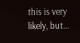this is very likely, but...